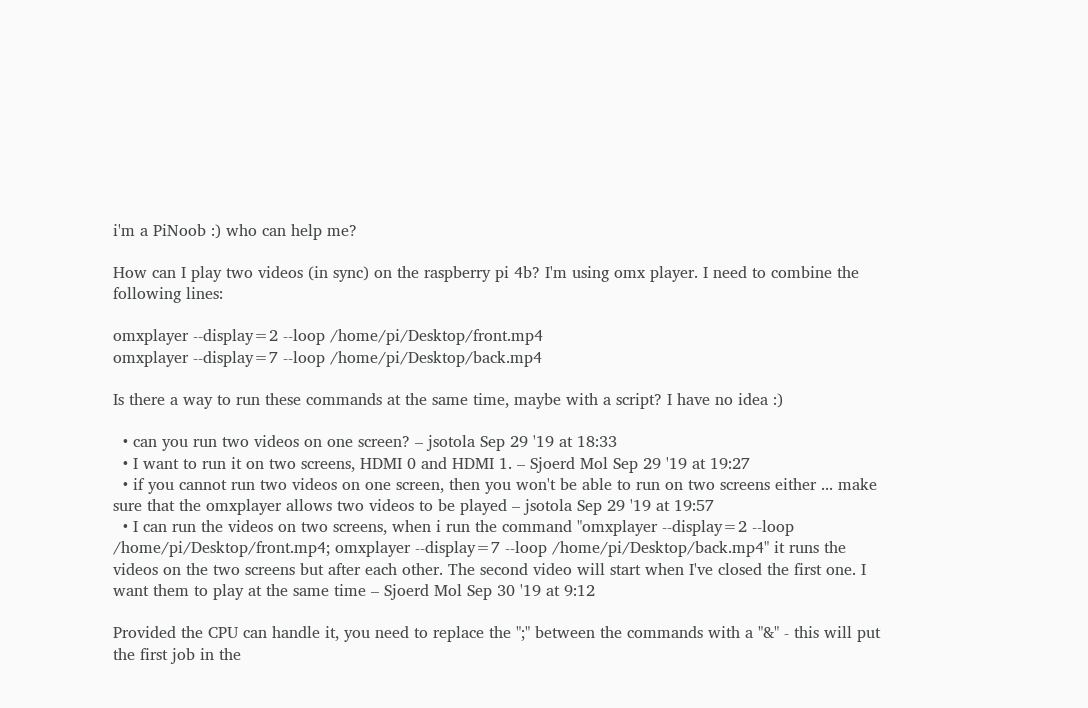i'm a PiNoob :) who can help me?

How can I play two videos (in sync) on the raspberry pi 4b? I'm using omx player. I need to combine the following lines:

omxplayer --display=2 --loop /home/pi/Desktop/front.mp4
omxplayer --display=7 --loop /home/pi/Desktop/back.mp4

Is there a way to run these commands at the same time, maybe with a script? I have no idea :)

  • can you run two videos on one screen? – jsotola Sep 29 '19 at 18:33
  • I want to run it on two screens, HDMI 0 and HDMI 1. – Sjoerd Mol Sep 29 '19 at 19:27
  • if you cannot run two videos on one screen, then you won't be able to run on two screens either ... make sure that the omxplayer allows two videos to be played – jsotola Sep 29 '19 at 19:57
  • I can run the videos on two screens, when i run the command "omxplayer --display=2 --loop /home/pi/Desktop/front.mp4; omxplayer --display=7 --loop /home/pi/Desktop/back.mp4" it runs the videos on the two screens but after each other. The second video will start when I've closed the first one. I want them to play at the same time – Sjoerd Mol Sep 30 '19 at 9:12

Provided the CPU can handle it, you need to replace the ";" between the commands with a "&" - this will put the first job in the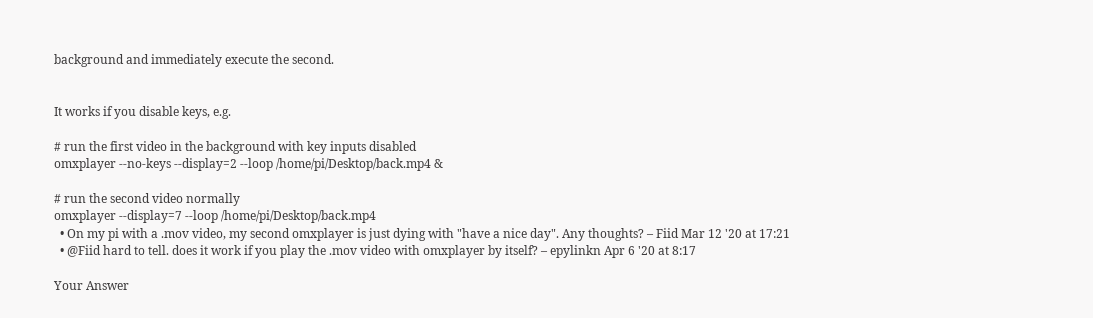background and immediately execute the second.


It works if you disable keys, e.g.

# run the first video in the background with key inputs disabled
omxplayer --no-keys --display=2 --loop /home/pi/Desktop/back.mp4 &

# run the second video normally
omxplayer --display=7 --loop /home/pi/Desktop/back.mp4
  • On my pi with a .mov video, my second omxplayer is just dying with "have a nice day". Any thoughts? – Fiid Mar 12 '20 at 17:21
  • @Fiid hard to tell. does it work if you play the .mov video with omxplayer by itself? – epylinkn Apr 6 '20 at 8:17

Your Answer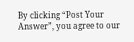By clicking “Post Your Answer”, you agree to our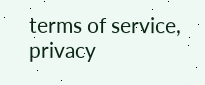terms of service, privacy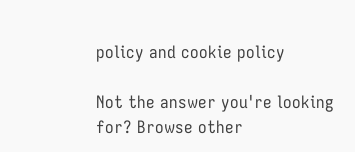policy and cookie policy

Not the answer you're looking for? Browse other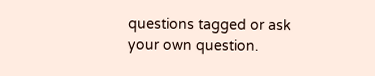questions tagged or ask your own question.